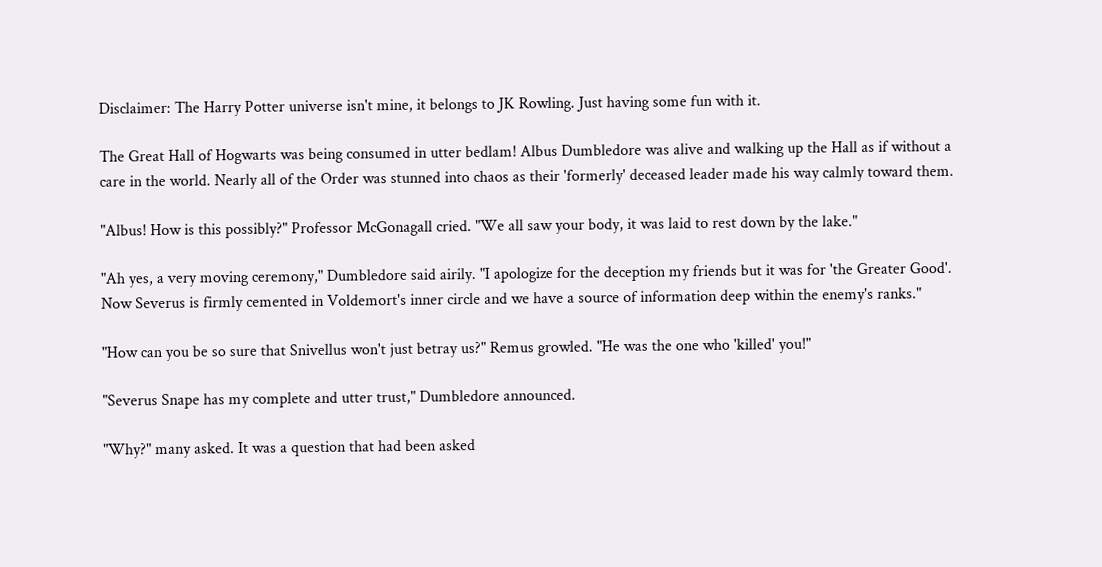Disclaimer: The Harry Potter universe isn't mine, it belongs to JK Rowling. Just having some fun with it.

The Great Hall of Hogwarts was being consumed in utter bedlam! Albus Dumbledore was alive and walking up the Hall as if without a care in the world. Nearly all of the Order was stunned into chaos as their 'formerly' deceased leader made his way calmly toward them.

"Albus! How is this possibly?" Professor McGonagall cried. "We all saw your body, it was laid to rest down by the lake."

"Ah yes, a very moving ceremony," Dumbledore said airily. "I apologize for the deception my friends but it was for 'the Greater Good'. Now Severus is firmly cemented in Voldemort's inner circle and we have a source of information deep within the enemy's ranks."

"How can you be so sure that Snivellus won't just betray us?" Remus growled. "He was the one who 'killed' you!"

"Severus Snape has my complete and utter trust," Dumbledore announced.

"Why?" many asked. It was a question that had been asked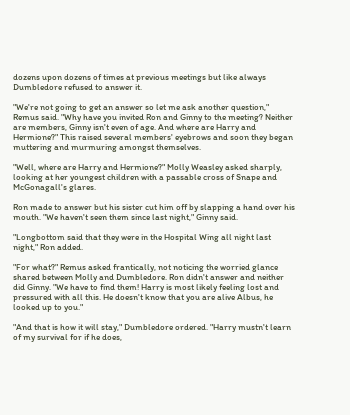dozens upon dozens of times at previous meetings but like always Dumbledore refused to answer it.

"We're not going to get an answer so let me ask another question," Remus said. "Why have you invited Ron and Ginny to the meeting? Neither are members, Ginny isn't even of age. And where are Harry and Hermione?" This raised several members' eyebrows and soon they began muttering and murmuring amongst themselves.

"Well, where are Harry and Hermione?" Molly Weasley asked sharply, looking at her youngest children with a passable cross of Snape and McGonagall's glares.

Ron made to answer but his sister cut him off by slapping a hand over his mouth. "We haven't seen them since last night," Ginny said.

"Longbottom said that they were in the Hospital Wing all night last night," Ron added.

"For what?" Remus asked frantically, not noticing the worried glance shared between Molly and Dumbledore. Ron didn't answer and neither did Ginny. "We have to find them! Harry is most likely feeling lost and pressured with all this. He doesn't know that you are alive Albus, he looked up to you."

"And that is how it will stay," Dumbledore ordered. "Harry mustn't learn of my survival for if he does,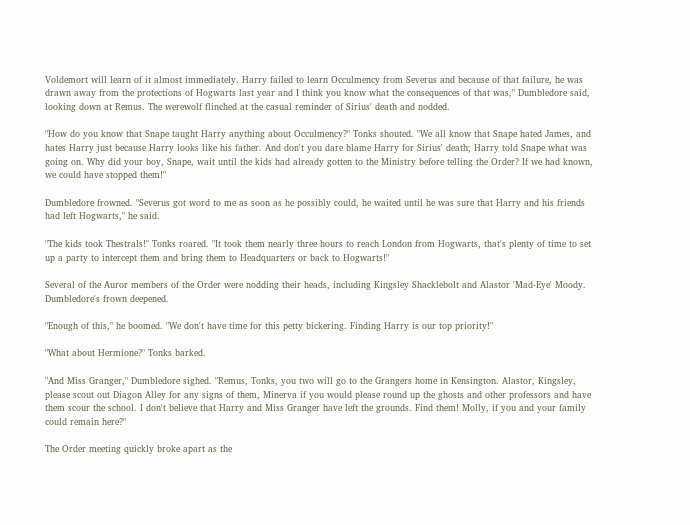Voldemort will learn of it almost immediately. Harry failed to learn Occulmency from Severus and because of that failure, he was drawn away from the protections of Hogwarts last year and I think you know what the consequences of that was," Dumbledore said, looking down at Remus. The werewolf flinched at the casual reminder of Sirius' death and nodded.

"How do you know that Snape taught Harry anything about Occulmency?" Tonks shouted. "We all know that Snape hated James, and hates Harry just because Harry looks like his father. And don't you dare blame Harry for Sirius' death; Harry told Snape what was going on. Why did your boy, Snape, wait until the kids had already gotten to the Ministry before telling the Order? If we had known, we could have stopped them!"

Dumbledore frowned. "Severus got word to me as soon as he possibly could, he waited until he was sure that Harry and his friends had left Hogwarts," he said.

"The kids took Thestrals!" Tonks roared. "It took them nearly three hours to reach London from Hogwarts, that's plenty of time to set up a party to intercept them and bring them to Headquarters or back to Hogwarts!"

Several of the Auror members of the Order were nodding their heads, including Kingsley Shacklebolt and Alastor 'Mad-Eye' Moody. Dumbledore's frown deepened.

"Enough of this," he boomed. "We don't have time for this petty bickering. Finding Harry is our top priority!"

"What about Hermione?" Tonks barked.

"And Miss Granger," Dumbledore sighed. "Remus, Tonks, you two will go to the Grangers home in Kensington. Alastor, Kingsley, please scout out Diagon Alley for any signs of them, Minerva if you would please round up the ghosts and other professors and have them scour the school. I don't believe that Harry and Miss Granger have left the grounds. Find them! Molly, if you and your family could remain here?"

The Order meeting quickly broke apart as the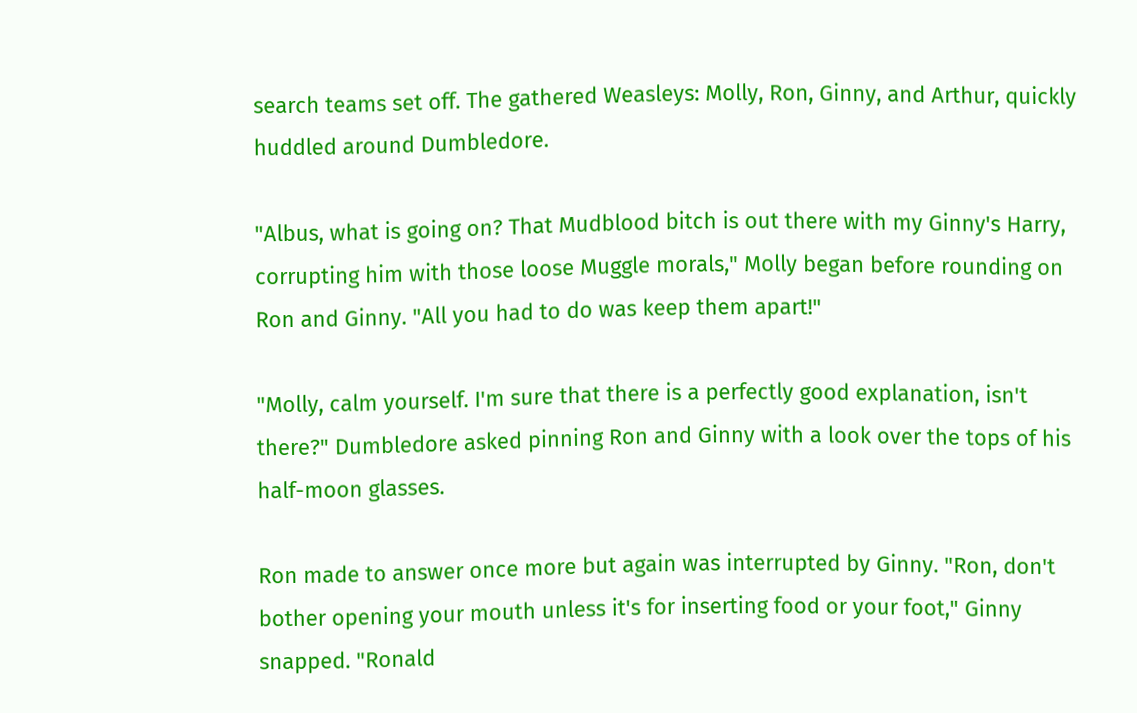search teams set off. The gathered Weasleys: Molly, Ron, Ginny, and Arthur, quickly huddled around Dumbledore.

"Albus, what is going on? That Mudblood bitch is out there with my Ginny's Harry, corrupting him with those loose Muggle morals," Molly began before rounding on Ron and Ginny. "All you had to do was keep them apart!"

"Molly, calm yourself. I'm sure that there is a perfectly good explanation, isn't there?" Dumbledore asked pinning Ron and Ginny with a look over the tops of his half-moon glasses.

Ron made to answer once more but again was interrupted by Ginny. "Ron, don't bother opening your mouth unless it's for inserting food or your foot," Ginny snapped. "Ronald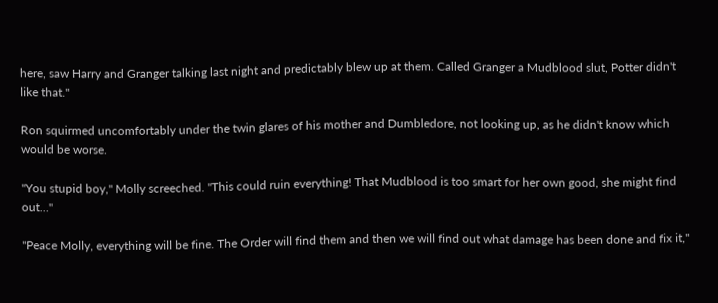here, saw Harry and Granger talking last night and predictably blew up at them. Called Granger a Mudblood slut, Potter didn't like that."

Ron squirmed uncomfortably under the twin glares of his mother and Dumbledore, not looking up, as he didn't know which would be worse.

"You stupid boy," Molly screeched. "This could ruin everything! That Mudblood is too smart for her own good, she might find out…"

"Peace Molly, everything will be fine. The Order will find them and then we will find out what damage has been done and fix it,"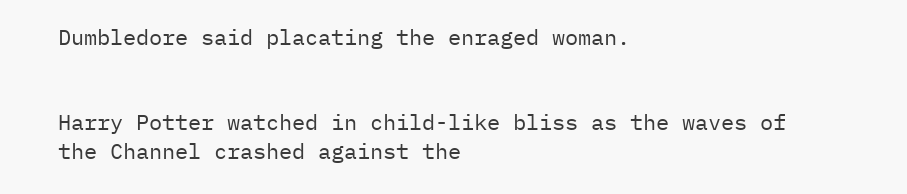Dumbledore said placating the enraged woman.


Harry Potter watched in child-like bliss as the waves of the Channel crashed against the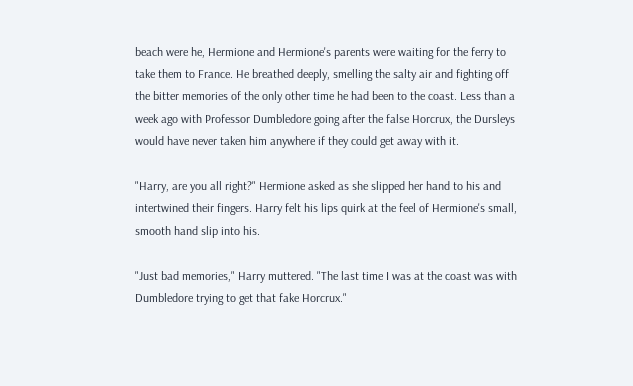beach were he, Hermione and Hermione's parents were waiting for the ferry to take them to France. He breathed deeply, smelling the salty air and fighting off the bitter memories of the only other time he had been to the coast. Less than a week ago with Professor Dumbledore going after the false Horcrux, the Dursleys would have never taken him anywhere if they could get away with it.

"Harry, are you all right?" Hermione asked as she slipped her hand to his and intertwined their fingers. Harry felt his lips quirk at the feel of Hermione's small, smooth hand slip into his.

"Just bad memories," Harry muttered. "The last time I was at the coast was with Dumbledore trying to get that fake Horcrux."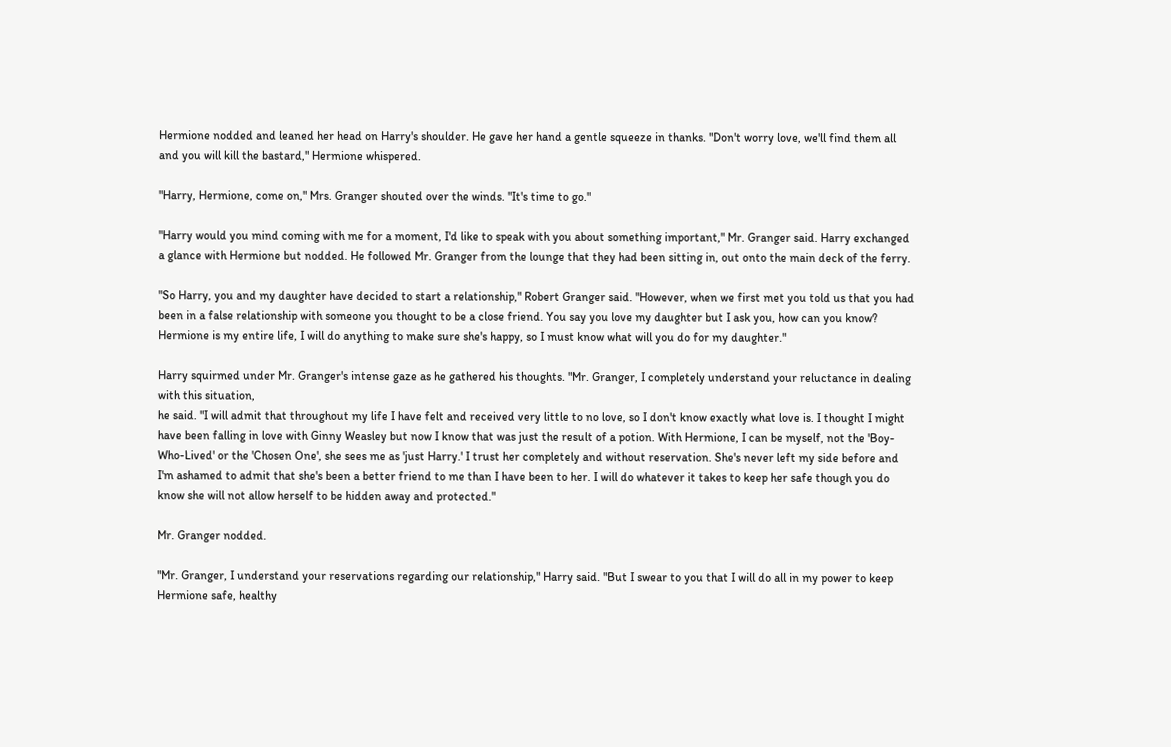Hermione nodded and leaned her head on Harry's shoulder. He gave her hand a gentle squeeze in thanks. "Don't worry love, we'll find them all and you will kill the bastard," Hermione whispered.

"Harry, Hermione, come on," Mrs. Granger shouted over the winds. "It's time to go."

"Harry would you mind coming with me for a moment, I'd like to speak with you about something important," Mr. Granger said. Harry exchanged a glance with Hermione but nodded. He followed Mr. Granger from the lounge that they had been sitting in, out onto the main deck of the ferry.

"So Harry, you and my daughter have decided to start a relationship," Robert Granger said. "However, when we first met you told us that you had been in a false relationship with someone you thought to be a close friend. You say you love my daughter but I ask you, how can you know? Hermione is my entire life, I will do anything to make sure she's happy, so I must know what will you do for my daughter."

Harry squirmed under Mr. Granger's intense gaze as he gathered his thoughts. "Mr. Granger, I completely understand your reluctance in dealing with this situation,
he said. "I will admit that throughout my life I have felt and received very little to no love, so I don't know exactly what love is. I thought I might have been falling in love with Ginny Weasley but now I know that was just the result of a potion. With Hermione, I can be myself, not the 'Boy-Who-Lived' or the 'Chosen One', she sees me as 'just Harry.' I trust her completely and without reservation. She's never left my side before and I'm ashamed to admit that she's been a better friend to me than I have been to her. I will do whatever it takes to keep her safe though you do know she will not allow herself to be hidden away and protected."

Mr. Granger nodded.

"Mr. Granger, I understand your reservations regarding our relationship," Harry said. "But I swear to you that I will do all in my power to keep Hermione safe, healthy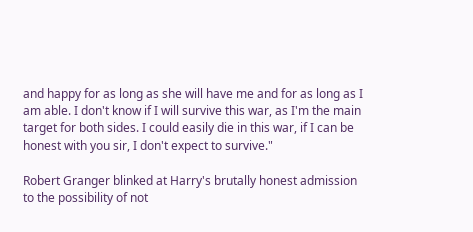and happy for as long as she will have me and for as long as I am able. I don't know if I will survive this war, as I'm the main target for both sides. I could easily die in this war, if I can be honest with you sir, I don't expect to survive."

Robert Granger blinked at Harry's brutally honest admission to the possibility of not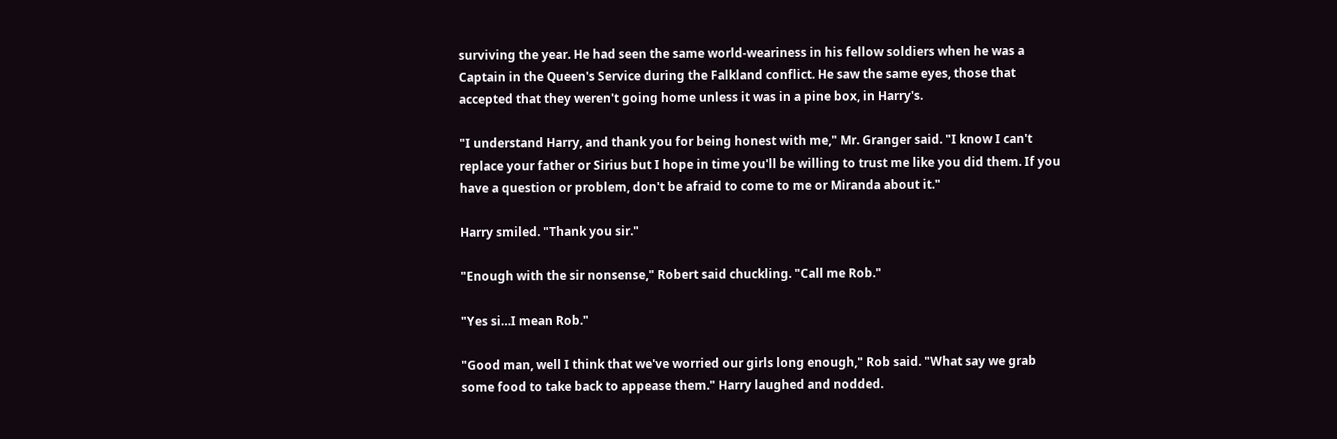surviving the year. He had seen the same world-weariness in his fellow soldiers when he was a Captain in the Queen's Service during the Falkland conflict. He saw the same eyes, those that accepted that they weren't going home unless it was in a pine box, in Harry's.

"I understand Harry, and thank you for being honest with me," Mr. Granger said. "I know I can't replace your father or Sirius but I hope in time you'll be willing to trust me like you did them. If you have a question or problem, don't be afraid to come to me or Miranda about it."

Harry smiled. "Thank you sir."

"Enough with the sir nonsense," Robert said chuckling. "Call me Rob."

"Yes si…I mean Rob."

"Good man, well I think that we've worried our girls long enough," Rob said. "What say we grab some food to take back to appease them." Harry laughed and nodded.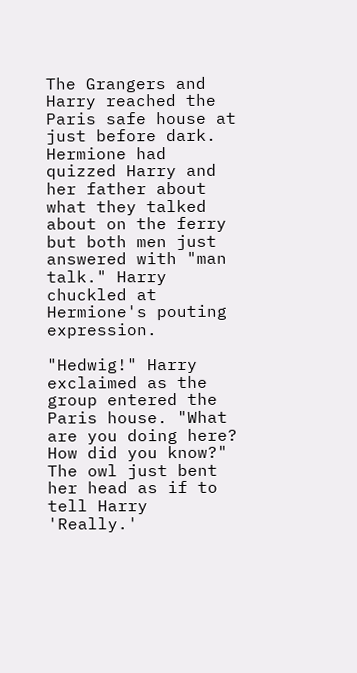The Grangers and Harry reached the Paris safe house at just before dark. Hermione had quizzed Harry and her father about what they talked about on the ferry but both men just answered with "man talk." Harry chuckled at Hermione's pouting expression.

"Hedwig!" Harry exclaimed as the group entered the Paris house. "What are you doing here? How did you know?" The owl just bent her head as if to tell Harry 'Really.'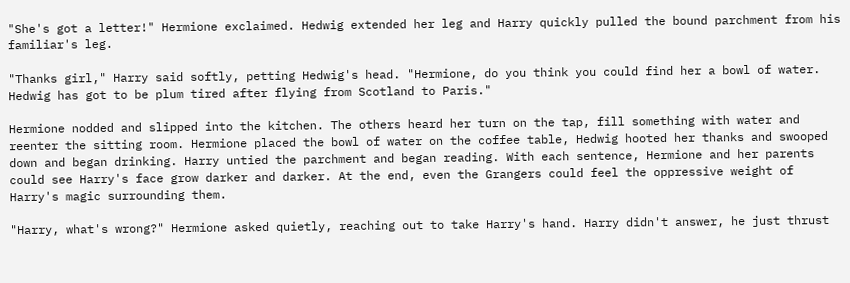"She's got a letter!" Hermione exclaimed. Hedwig extended her leg and Harry quickly pulled the bound parchment from his familiar's leg.

"Thanks girl," Harry said softly, petting Hedwig's head. "Hermione, do you think you could find her a bowl of water. Hedwig has got to be plum tired after flying from Scotland to Paris."

Hermione nodded and slipped into the kitchen. The others heard her turn on the tap, fill something with water and reenter the sitting room. Hermione placed the bowl of water on the coffee table, Hedwig hooted her thanks and swooped down and began drinking. Harry untied the parchment and began reading. With each sentence, Hermione and her parents could see Harry's face grow darker and darker. At the end, even the Grangers could feel the oppressive weight of Harry's magic surrounding them.

"Harry, what's wrong?" Hermione asked quietly, reaching out to take Harry's hand. Harry didn't answer, he just thrust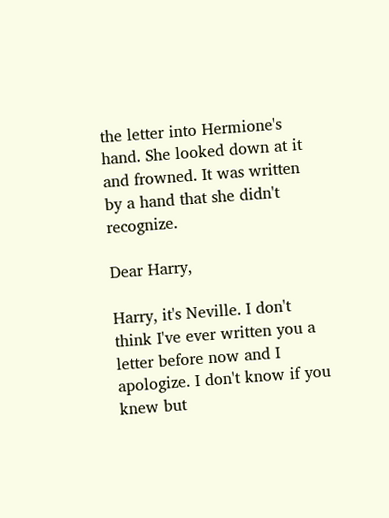the letter into Hermione's hand. She looked down at it and frowned. It was written by a hand that she didn't recognize.

Dear Harry,

Harry, it's Neville. I don't think I've ever written you a letter before now and I apologize. I don't know if you knew but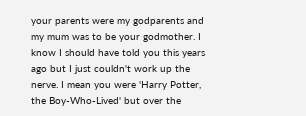your parents were my godparents and my mum was to be your godmother. I know I should have told you this years ago but I just couldn't work up the nerve. I mean you were 'Harry Potter, the Boy-Who-Lived' but over the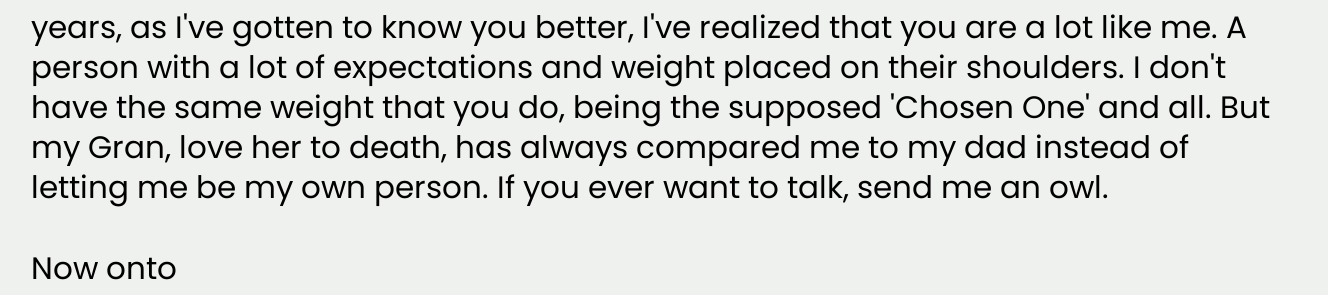years, as I've gotten to know you better, I've realized that you are a lot like me. A person with a lot of expectations and weight placed on their shoulders. I don't have the same weight that you do, being the supposed 'Chosen One' and all. But my Gran, love her to death, has always compared me to my dad instead of letting me be my own person. If you ever want to talk, send me an owl.

Now onto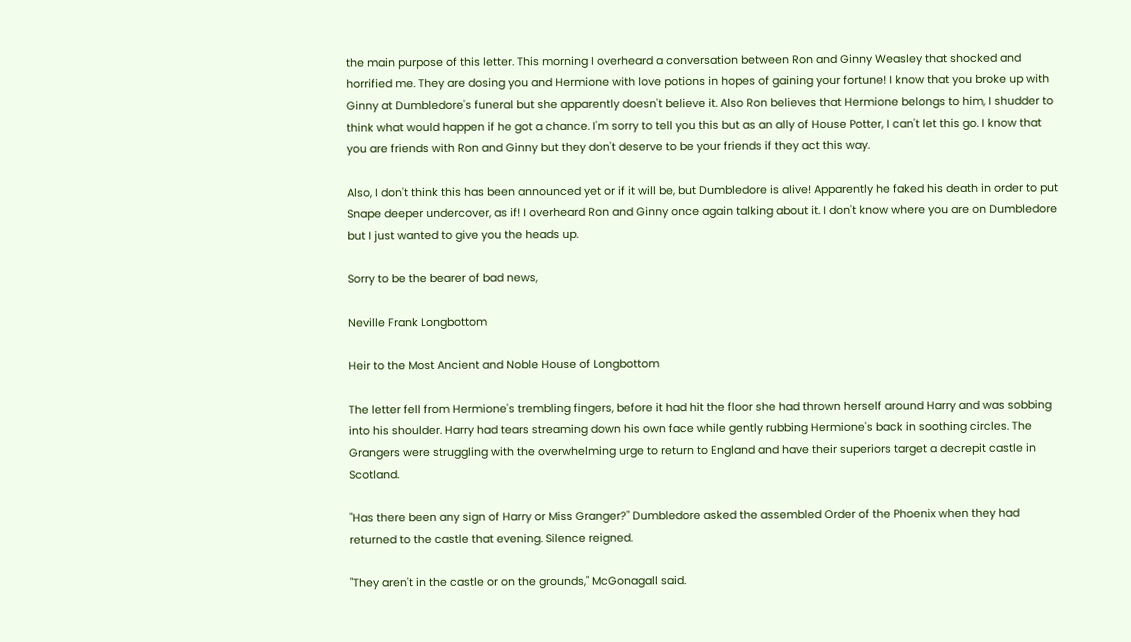the main purpose of this letter. This morning I overheard a conversation between Ron and Ginny Weasley that shocked and horrified me. They are dosing you and Hermione with love potions in hopes of gaining your fortune! I know that you broke up with Ginny at Dumbledore's funeral but she apparently doesn't believe it. Also Ron believes that Hermione belongs to him, I shudder to think what would happen if he got a chance. I'm sorry to tell you this but as an ally of House Potter, I can't let this go. I know that you are friends with Ron and Ginny but they don't deserve to be your friends if they act this way.

Also, I don't think this has been announced yet or if it will be, but Dumbledore is alive! Apparently he faked his death in order to put Snape deeper undercover, as if! I overheard Ron and Ginny once again talking about it. I don't know where you are on Dumbledore but I just wanted to give you the heads up.

Sorry to be the bearer of bad news,

Neville Frank Longbottom

Heir to the Most Ancient and Noble House of Longbottom

The letter fell from Hermione's trembling fingers, before it had hit the floor she had thrown herself around Harry and was sobbing into his shoulder. Harry had tears streaming down his own face while gently rubbing Hermione's back in soothing circles. The Grangers were struggling with the overwhelming urge to return to England and have their superiors target a decrepit castle in Scotland.

"Has there been any sign of Harry or Miss Granger?" Dumbledore asked the assembled Order of the Phoenix when they had returned to the castle that evening. Silence reigned.

"They aren't in the castle or on the grounds," McGonagall said.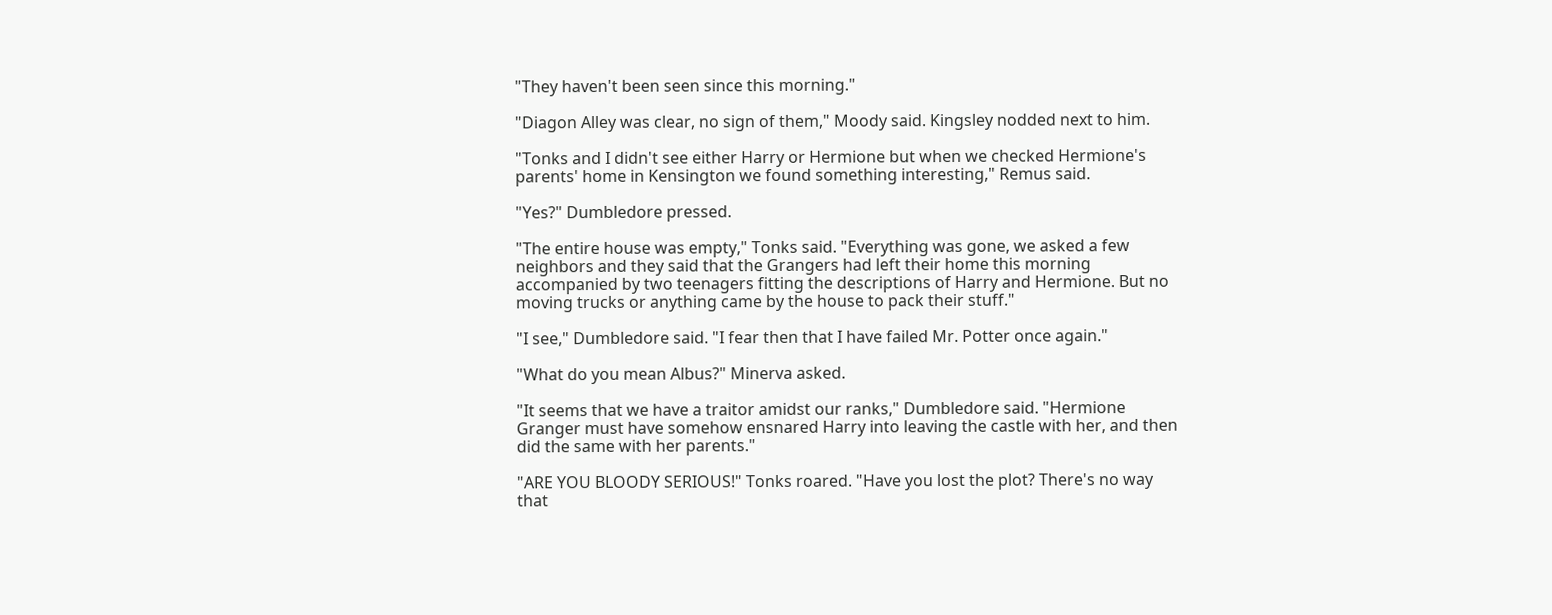"They haven't been seen since this morning."

"Diagon Alley was clear, no sign of them," Moody said. Kingsley nodded next to him.

"Tonks and I didn't see either Harry or Hermione but when we checked Hermione's parents' home in Kensington we found something interesting," Remus said.

"Yes?" Dumbledore pressed.

"The entire house was empty," Tonks said. "Everything was gone, we asked a few neighbors and they said that the Grangers had left their home this morning accompanied by two teenagers fitting the descriptions of Harry and Hermione. But no moving trucks or anything came by the house to pack their stuff."

"I see," Dumbledore said. "I fear then that I have failed Mr. Potter once again."

"What do you mean Albus?" Minerva asked.

"It seems that we have a traitor amidst our ranks," Dumbledore said. "Hermione Granger must have somehow ensnared Harry into leaving the castle with her, and then did the same with her parents."

"ARE YOU BLOODY SERIOUS!" Tonks roared. "Have you lost the plot? There's no way that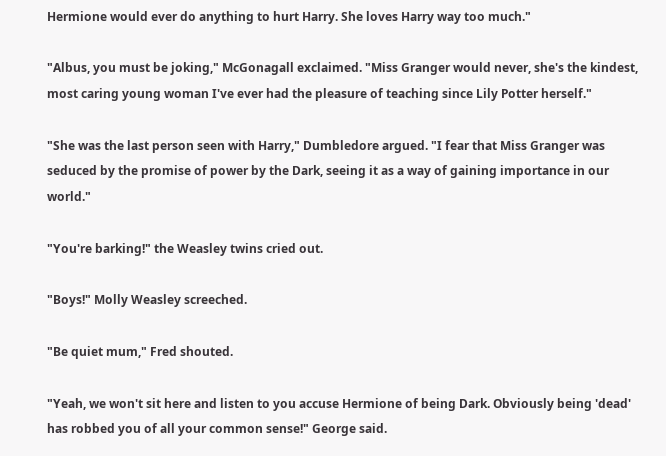Hermione would ever do anything to hurt Harry. She loves Harry way too much."

"Albus, you must be joking," McGonagall exclaimed. "Miss Granger would never, she's the kindest, most caring young woman I've ever had the pleasure of teaching since Lily Potter herself."

"She was the last person seen with Harry," Dumbledore argued. "I fear that Miss Granger was seduced by the promise of power by the Dark, seeing it as a way of gaining importance in our world."

"You're barking!" the Weasley twins cried out.

"Boys!" Molly Weasley screeched.

"Be quiet mum," Fred shouted.

"Yeah, we won't sit here and listen to you accuse Hermione of being Dark. Obviously being 'dead' has robbed you of all your common sense!" George said.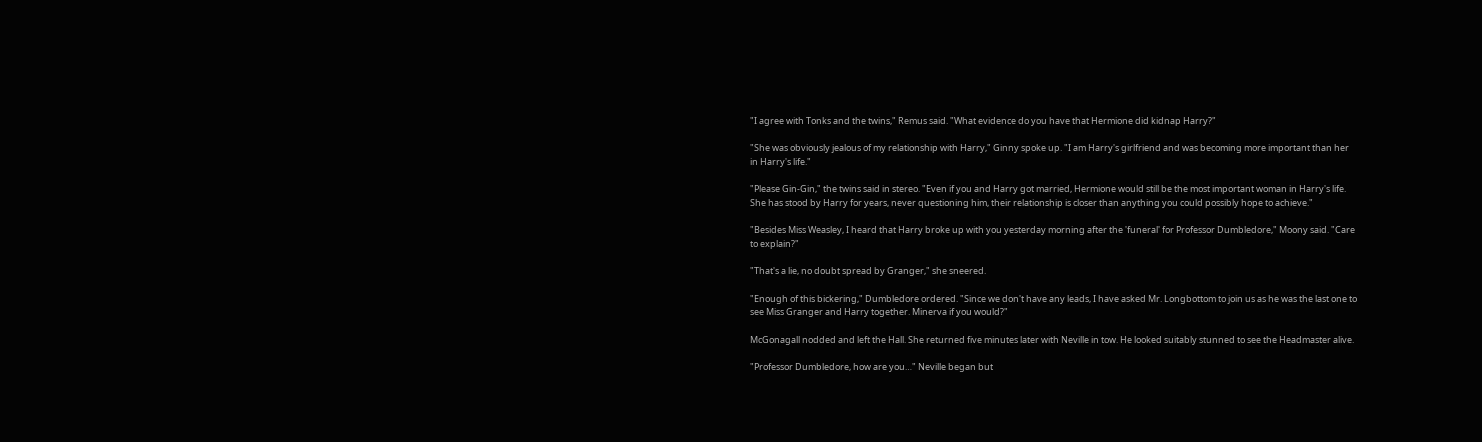"I agree with Tonks and the twins," Remus said. "What evidence do you have that Hermione did kidnap Harry?"

"She was obviously jealous of my relationship with Harry," Ginny spoke up. "I am Harry's girlfriend and was becoming more important than her in Harry's life."

"Please Gin-Gin," the twins said in stereo. "Even if you and Harry got married, Hermione would still be the most important woman in Harry's life. She has stood by Harry for years, never questioning him, their relationship is closer than anything you could possibly hope to achieve."

"Besides Miss Weasley, I heard that Harry broke up with you yesterday morning after the 'funeral' for Professor Dumbledore," Moony said. "Care to explain?"

"That's a lie, no doubt spread by Granger," she sneered.

"Enough of this bickering," Dumbledore ordered. "Since we don't have any leads, I have asked Mr. Longbottom to join us as he was the last one to see Miss Granger and Harry together. Minerva if you would?"

McGonagall nodded and left the Hall. She returned five minutes later with Neville in tow. He looked suitably stunned to see the Headmaster alive.

"Professor Dumbledore, how are you…" Neville began but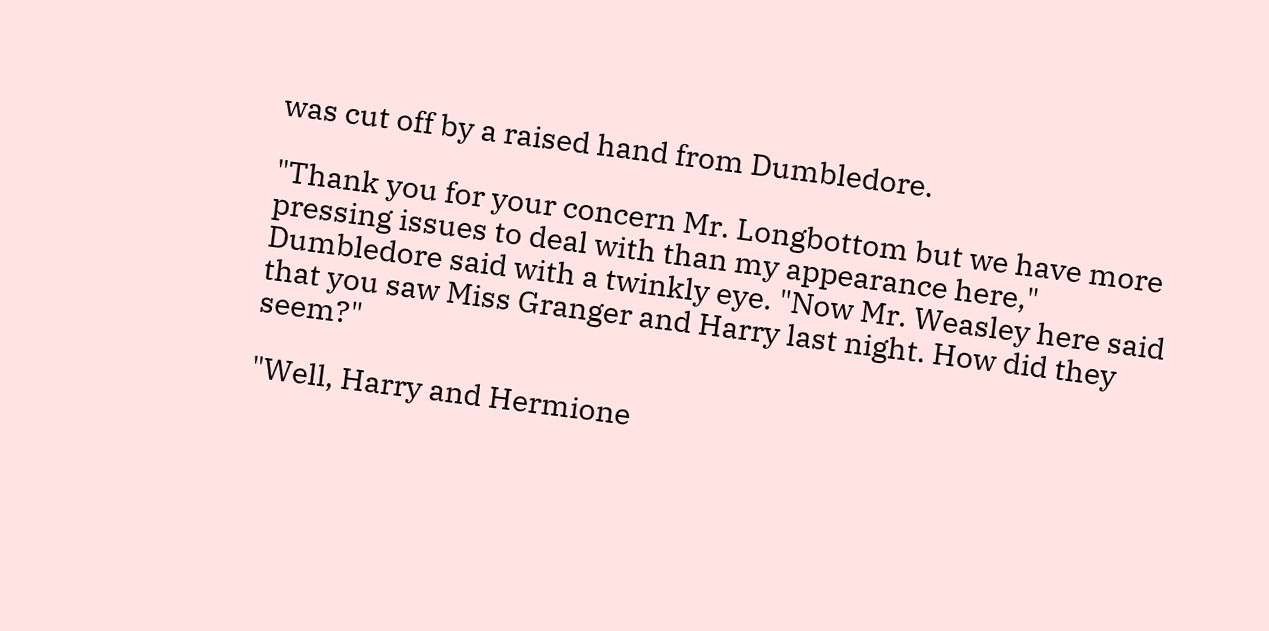was cut off by a raised hand from Dumbledore.

"Thank you for your concern Mr. Longbottom but we have more pressing issues to deal with than my appearance here," Dumbledore said with a twinkly eye. "Now Mr. Weasley here said that you saw Miss Granger and Harry last night. How did they seem?"

"Well, Harry and Hermione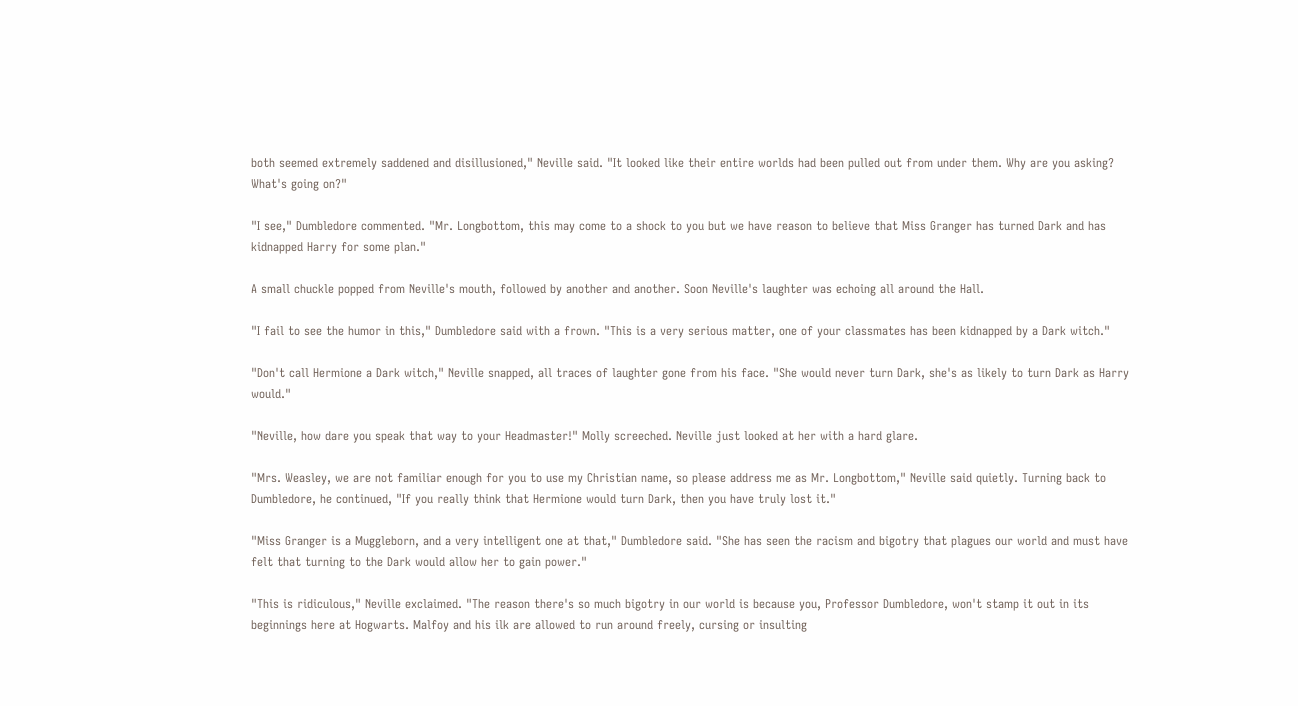both seemed extremely saddened and disillusioned," Neville said. "It looked like their entire worlds had been pulled out from under them. Why are you asking? What's going on?"

"I see," Dumbledore commented. "Mr. Longbottom, this may come to a shock to you but we have reason to believe that Miss Granger has turned Dark and has kidnapped Harry for some plan."

A small chuckle popped from Neville's mouth, followed by another and another. Soon Neville's laughter was echoing all around the Hall.

"I fail to see the humor in this," Dumbledore said with a frown. "This is a very serious matter, one of your classmates has been kidnapped by a Dark witch."

"Don't call Hermione a Dark witch," Neville snapped, all traces of laughter gone from his face. "She would never turn Dark, she's as likely to turn Dark as Harry would."

"Neville, how dare you speak that way to your Headmaster!" Molly screeched. Neville just looked at her with a hard glare.

"Mrs. Weasley, we are not familiar enough for you to use my Christian name, so please address me as Mr. Longbottom," Neville said quietly. Turning back to Dumbledore, he continued, "If you really think that Hermione would turn Dark, then you have truly lost it."

"Miss Granger is a Muggleborn, and a very intelligent one at that," Dumbledore said. "She has seen the racism and bigotry that plagues our world and must have felt that turning to the Dark would allow her to gain power."

"This is ridiculous," Neville exclaimed. "The reason there's so much bigotry in our world is because you, Professor Dumbledore, won't stamp it out in its beginnings here at Hogwarts. Malfoy and his ilk are allowed to run around freely, cursing or insulting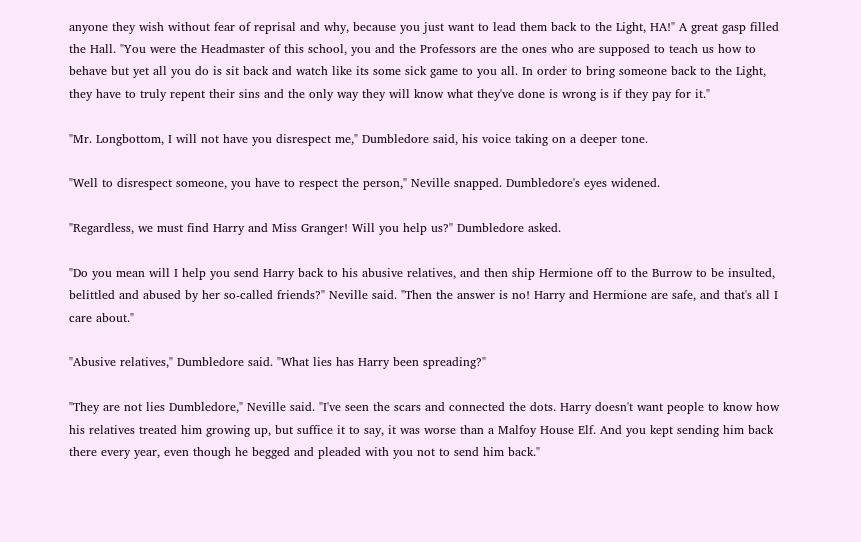anyone they wish without fear of reprisal and why, because you just want to lead them back to the Light, HA!" A great gasp filled the Hall. "You were the Headmaster of this school, you and the Professors are the ones who are supposed to teach us how to behave but yet all you do is sit back and watch like its some sick game to you all. In order to bring someone back to the Light, they have to truly repent their sins and the only way they will know what they've done is wrong is if they pay for it."

"Mr. Longbottom, I will not have you disrespect me," Dumbledore said, his voice taking on a deeper tone.

"Well to disrespect someone, you have to respect the person," Neville snapped. Dumbledore's eyes widened.

"Regardless, we must find Harry and Miss Granger! Will you help us?" Dumbledore asked.

"Do you mean will I help you send Harry back to his abusive relatives, and then ship Hermione off to the Burrow to be insulted, belittled and abused by her so-called friends?" Neville said. "Then the answer is no! Harry and Hermione are safe, and that's all I care about."

"Abusive relatives," Dumbledore said. "What lies has Harry been spreading?"

"They are not lies Dumbledore," Neville said. "I've seen the scars and connected the dots. Harry doesn't want people to know how his relatives treated him growing up, but suffice it to say, it was worse than a Malfoy House Elf. And you kept sending him back there every year, even though he begged and pleaded with you not to send him back."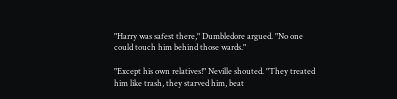"Harry was safest there," Dumbledore argued. "No one could touch him behind those wards."

"Except his own relatives!" Neville shouted. "They treated him like trash, they starved him, beat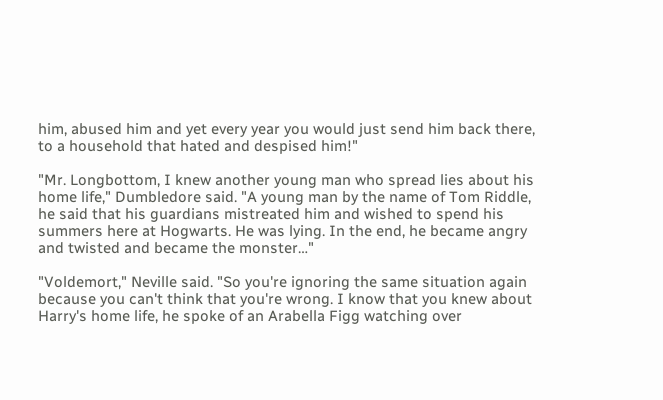him, abused him and yet every year you would just send him back there, to a household that hated and despised him!"

"Mr. Longbottom, I knew another young man who spread lies about his home life," Dumbledore said. "A young man by the name of Tom Riddle, he said that his guardians mistreated him and wished to spend his summers here at Hogwarts. He was lying. In the end, he became angry and twisted and became the monster…"

"Voldemort," Neville said. "So you're ignoring the same situation again because you can't think that you're wrong. I know that you knew about Harry's home life, he spoke of an Arabella Figg watching over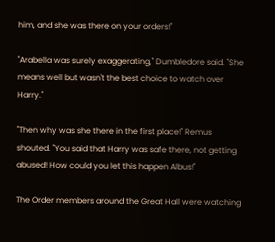him, and she was there on your orders!"

"Arabella was surely exaggerating," Dumbledore said. "She means well but wasn't the best choice to watch over Harry."

"Then why was she there in the first place!" Remus shouted. "You said that Harry was safe there, not getting abused! How could you let this happen Albus!"

The Order members around the Great Hall were watching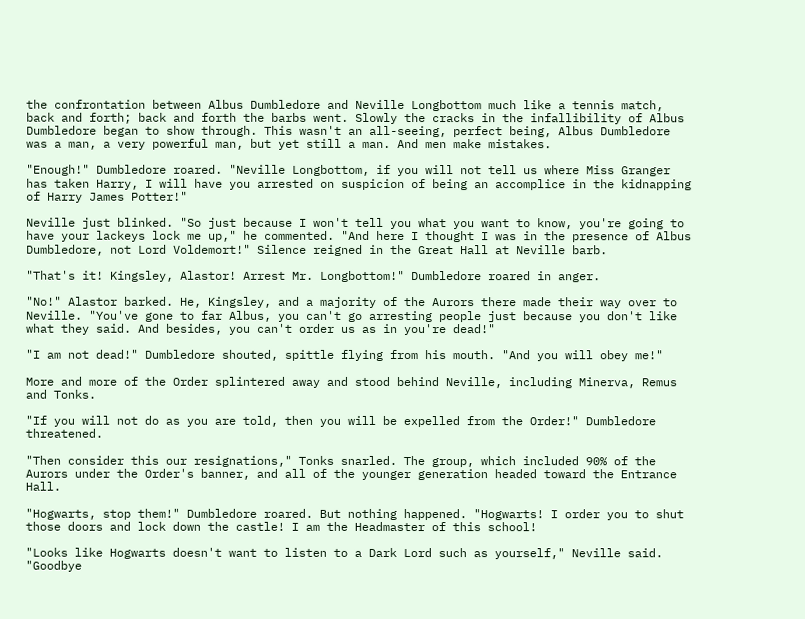the confrontation between Albus Dumbledore and Neville Longbottom much like a tennis match, back and forth; back and forth the barbs went. Slowly the cracks in the infallibility of Albus Dumbledore began to show through. This wasn't an all-seeing, perfect being, Albus Dumbledore was a man, a very powerful man, but yet still a man. And men make mistakes.

"Enough!" Dumbledore roared. "Neville Longbottom, if you will not tell us where Miss Granger has taken Harry, I will have you arrested on suspicion of being an accomplice in the kidnapping of Harry James Potter!"

Neville just blinked. "So just because I won't tell you what you want to know, you're going to have your lackeys lock me up," he commented. "And here I thought I was in the presence of Albus Dumbledore, not Lord Voldemort!" Silence reigned in the Great Hall at Neville barb.

"That's it! Kingsley, Alastor! Arrest Mr. Longbottom!" Dumbledore roared in anger.

"No!" Alastor barked. He, Kingsley, and a majority of the Aurors there made their way over to Neville. "You've gone to far Albus, you can't go arresting people just because you don't like what they said. And besides, you can't order us as in you're dead!"

"I am not dead!" Dumbledore shouted, spittle flying from his mouth. "And you will obey me!"

More and more of the Order splintered away and stood behind Neville, including Minerva, Remus and Tonks.

"If you will not do as you are told, then you will be expelled from the Order!" Dumbledore threatened.

"Then consider this our resignations," Tonks snarled. The group, which included 90% of the Aurors under the Order's banner, and all of the younger generation headed toward the Entrance Hall.

"Hogwarts, stop them!" Dumbledore roared. But nothing happened. "Hogwarts! I order you to shut those doors and lock down the castle! I am the Headmaster of this school!

"Looks like Hogwarts doesn't want to listen to a Dark Lord such as yourself," Neville said. "Goodbye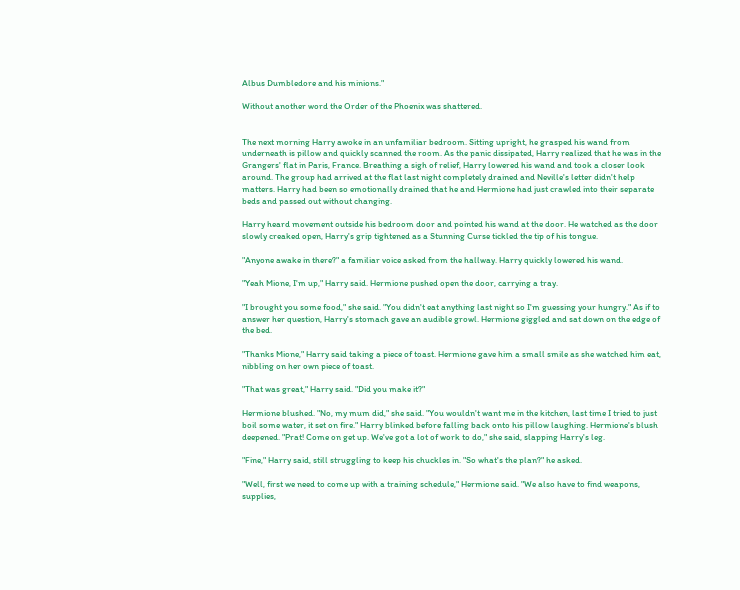Albus Dumbledore and his minions."

Without another word the Order of the Phoenix was shattered.


The next morning Harry awoke in an unfamiliar bedroom. Sitting upright, he grasped his wand from underneath is pillow and quickly scanned the room. As the panic dissipated, Harry realized that he was in the Grangers' flat in Paris, France. Breathing a sigh of relief, Harry lowered his wand and took a closer look around. The group had arrived at the flat last night completely drained and Neville's letter didn't help matters. Harry had been so emotionally drained that he and Hermione had just crawled into their separate beds and passed out without changing.

Harry heard movement outside his bedroom door and pointed his wand at the door. He watched as the door slowly creaked open, Harry's grip tightened as a Stunning Curse tickled the tip of his tongue.

"Anyone awake in there?" a familiar voice asked from the hallway. Harry quickly lowered his wand.

"Yeah Mione, I'm up," Harry said. Hermione pushed open the door, carrying a tray.

"I brought you some food," she said. "You didn't eat anything last night so I'm guessing your hungry." As if to answer her question, Harry's stomach gave an audible growl. Hermione giggled and sat down on the edge of the bed.

"Thanks Mione," Harry said taking a piece of toast. Hermione gave him a small smile as she watched him eat, nibbling on her own piece of toast.

"That was great," Harry said. "Did you make it?"

Hermione blushed. "No, my mum did," she said. "You wouldn't want me in the kitchen, last time I tried to just boil some water, it set on fire." Harry blinked before falling back onto his pillow laughing. Hermione's blush deepened. "Prat! Come on get up. We've got a lot of work to do," she said, slapping Harry's leg.

"Fine," Harry said, still struggling to keep his chuckles in. "So what's the plan?" he asked.

"Well, first we need to come up with a training schedule," Hermione said. "We also have to find weapons, supplies,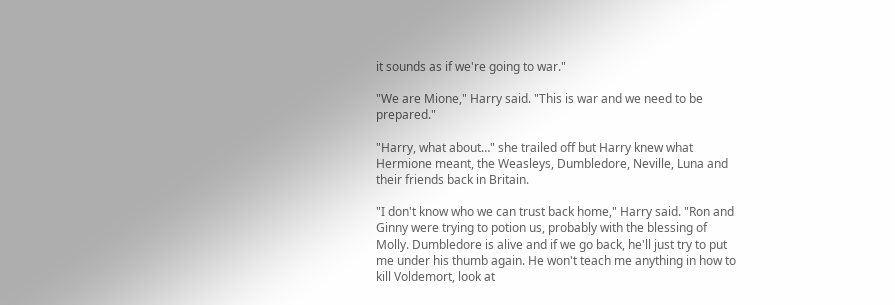it sounds as if we're going to war."

"We are Mione," Harry said. "This is war and we need to be prepared."

"Harry, what about…" she trailed off but Harry knew what Hermione meant, the Weasleys, Dumbledore, Neville, Luna and their friends back in Britain.

"I don't know who we can trust back home," Harry said. "Ron and Ginny were trying to potion us, probably with the blessing of Molly. Dumbledore is alive and if we go back, he'll just try to put me under his thumb again. He won't teach me anything in how to kill Voldemort, look at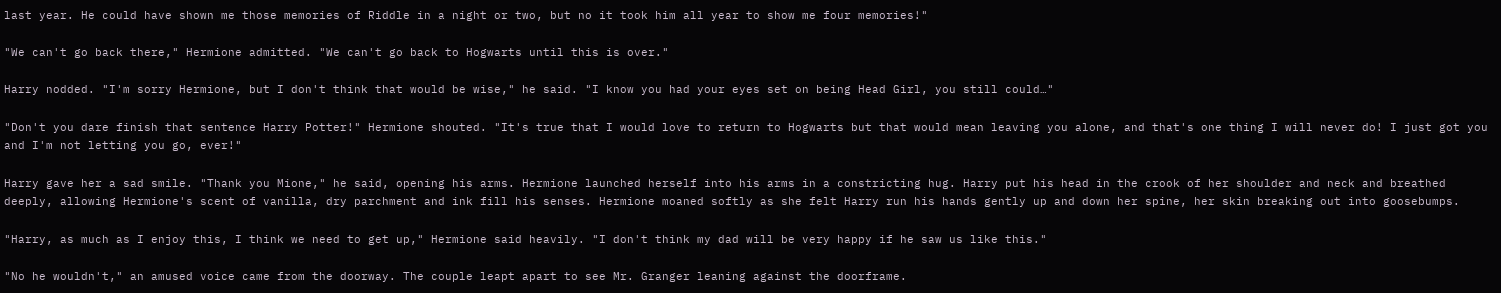last year. He could have shown me those memories of Riddle in a night or two, but no it took him all year to show me four memories!"

"We can't go back there," Hermione admitted. "We can't go back to Hogwarts until this is over."

Harry nodded. "I'm sorry Hermione, but I don't think that would be wise," he said. "I know you had your eyes set on being Head Girl, you still could…"

"Don't you dare finish that sentence Harry Potter!" Hermione shouted. "It's true that I would love to return to Hogwarts but that would mean leaving you alone, and that's one thing I will never do! I just got you and I'm not letting you go, ever!"

Harry gave her a sad smile. "Thank you Mione," he said, opening his arms. Hermione launched herself into his arms in a constricting hug. Harry put his head in the crook of her shoulder and neck and breathed deeply, allowing Hermione's scent of vanilla, dry parchment and ink fill his senses. Hermione moaned softly as she felt Harry run his hands gently up and down her spine, her skin breaking out into goosebumps.

"Harry, as much as I enjoy this, I think we need to get up," Hermione said heavily. "I don't think my dad will be very happy if he saw us like this."

"No he wouldn't," an amused voice came from the doorway. The couple leapt apart to see Mr. Granger leaning against the doorframe.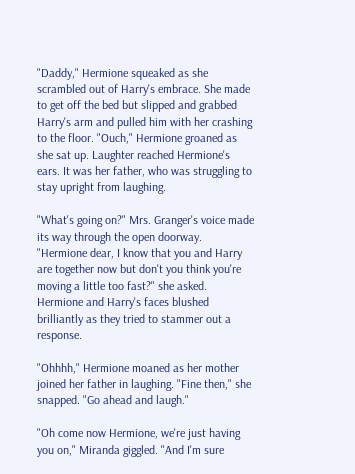"Daddy," Hermione squeaked as she scrambled out of Harry's embrace. She made to get off the bed but slipped and grabbed Harry's arm and pulled him with her crashing to the floor. "Ouch," Hermione groaned as she sat up. Laughter reached Hermione's ears. It was her father, who was struggling to stay upright from laughing.

"What's going on?" Mrs. Granger's voice made its way through the open doorway. "Hermione dear, I know that you and Harry are together now but don't you think you're moving a little too fast?" she asked. Hermione and Harry's faces blushed brilliantly as they tried to stammer out a response.

"Ohhhh," Hermione moaned as her mother joined her father in laughing. "Fine then," she snapped. "Go ahead and laugh."

"Oh come now Hermione, we're just having you on," Miranda giggled. "And I'm sure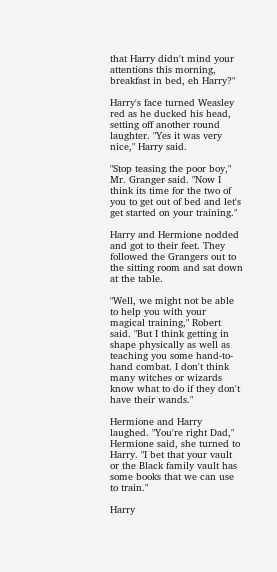that Harry didn't mind your attentions this morning, breakfast in bed, eh Harry?"

Harry's face turned Weasley red as he ducked his head, setting off another round laughter. "Yes it was very nice," Harry said.

"Stop teasing the poor boy," Mr. Granger said. "Now I think its time for the two of you to get out of bed and let's get started on your training."

Harry and Hermione nodded and got to their feet. They followed the Grangers out to the sitting room and sat down at the table.

"Well, we might not be able to help you with your magical training," Robert said. "But I think getting in shape physically as well as teaching you some hand-to-hand combat. I don't think many witches or wizards know what to do if they don't have their wands."

Hermione and Harry laughed. "You're right Dad," Hermione said, she turned to Harry. "I bet that your vault or the Black family vault has some books that we can use to train."

Harry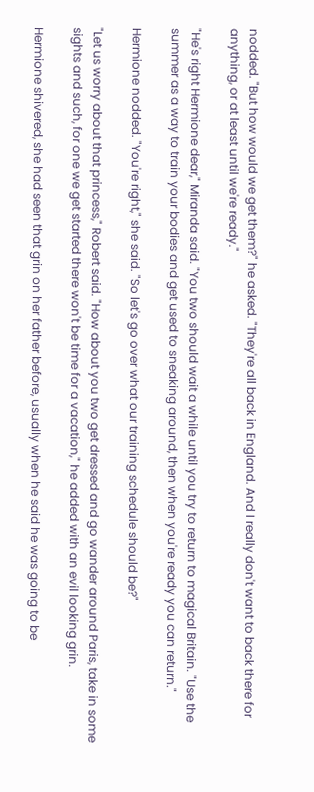nodded. "But how would we get them?" he asked. "They're all back in England. And I really don't want to back there for anything, or at least until we're ready."

"He's right Hermione dear," Miranda said. "You two should wait a while until you try to return to magical Britain. "Use the summer as a way to train your bodies and get used to sneaking around, then when you're ready you can return."

Hermione nodded. "You're right," she said. "So let's go over what our training schedule should be?"

"Let us worry about that princess," Robert said. "How about you two get dressed and go wander around Paris, take in some sights and such, for one we get started there won't be time for a vacation," he added with an evil looking grin.

Hermione shivered, she had seen that grin on her father before, usually when he said he was going to be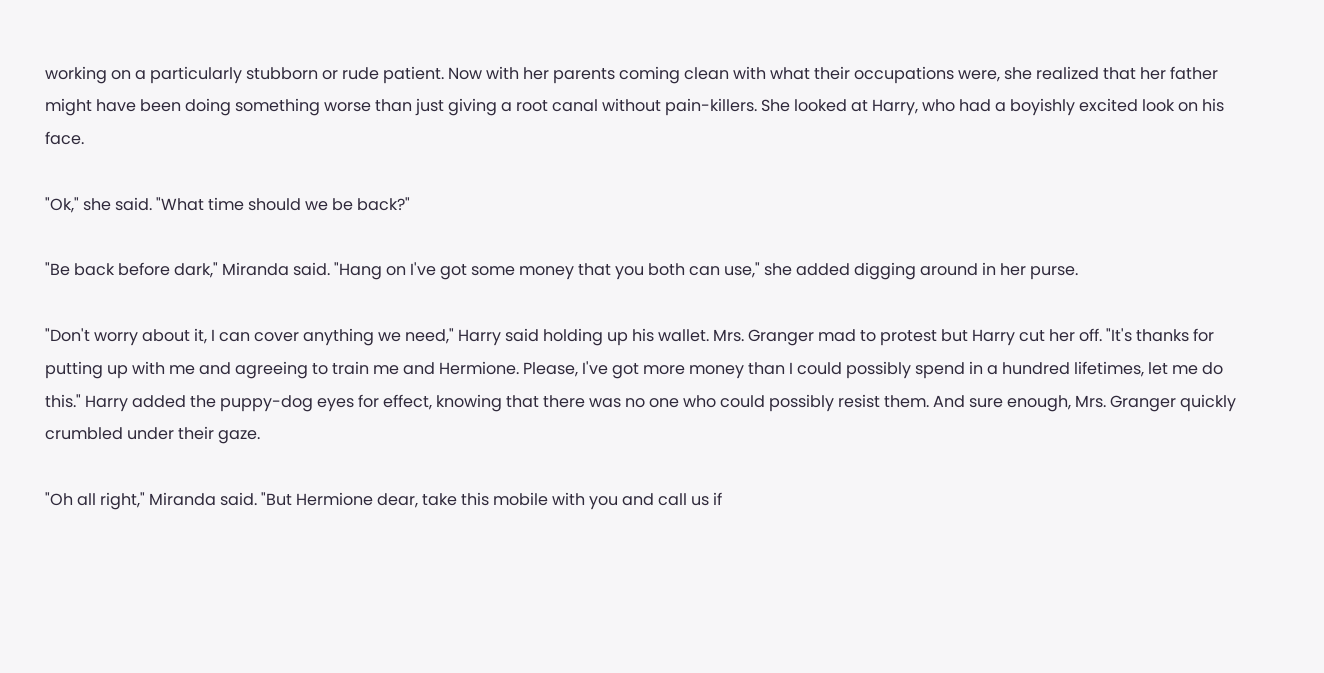working on a particularly stubborn or rude patient. Now with her parents coming clean with what their occupations were, she realized that her father might have been doing something worse than just giving a root canal without pain-killers. She looked at Harry, who had a boyishly excited look on his face.

"Ok," she said. "What time should we be back?"

"Be back before dark," Miranda said. "Hang on I've got some money that you both can use," she added digging around in her purse.

"Don't worry about it, I can cover anything we need," Harry said holding up his wallet. Mrs. Granger mad to protest but Harry cut her off. "It's thanks for putting up with me and agreeing to train me and Hermione. Please, I've got more money than I could possibly spend in a hundred lifetimes, let me do this." Harry added the puppy-dog eyes for effect, knowing that there was no one who could possibly resist them. And sure enough, Mrs. Granger quickly crumbled under their gaze.

"Oh all right," Miranda said. "But Hermione dear, take this mobile with you and call us if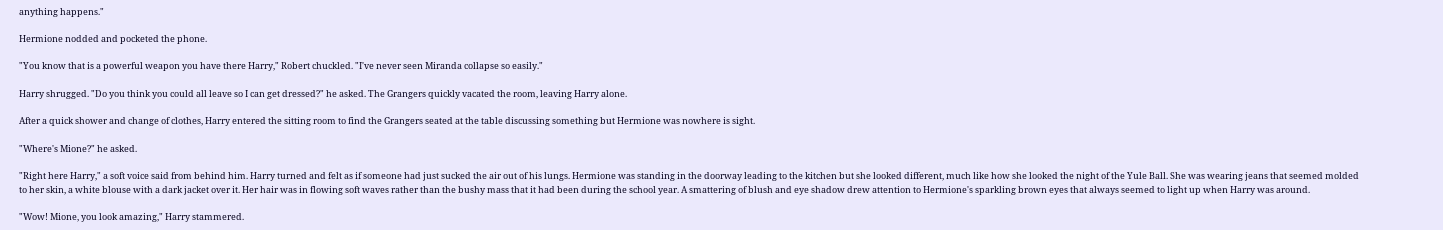anything happens."

Hermione nodded and pocketed the phone.

"You know that is a powerful weapon you have there Harry," Robert chuckled. "I've never seen Miranda collapse so easily."

Harry shrugged. "Do you think you could all leave so I can get dressed?" he asked. The Grangers quickly vacated the room, leaving Harry alone.

After a quick shower and change of clothes, Harry entered the sitting room to find the Grangers seated at the table discussing something but Hermione was nowhere is sight.

"Where's Mione?" he asked.

"Right here Harry," a soft voice said from behind him. Harry turned and felt as if someone had just sucked the air out of his lungs. Hermione was standing in the doorway leading to the kitchen but she looked different, much like how she looked the night of the Yule Ball. She was wearing jeans that seemed molded to her skin, a white blouse with a dark jacket over it. Her hair was in flowing soft waves rather than the bushy mass that it had been during the school year. A smattering of blush and eye shadow drew attention to Hermione's sparkling brown eyes that always seemed to light up when Harry was around.

"Wow! Mione, you look amazing," Harry stammered.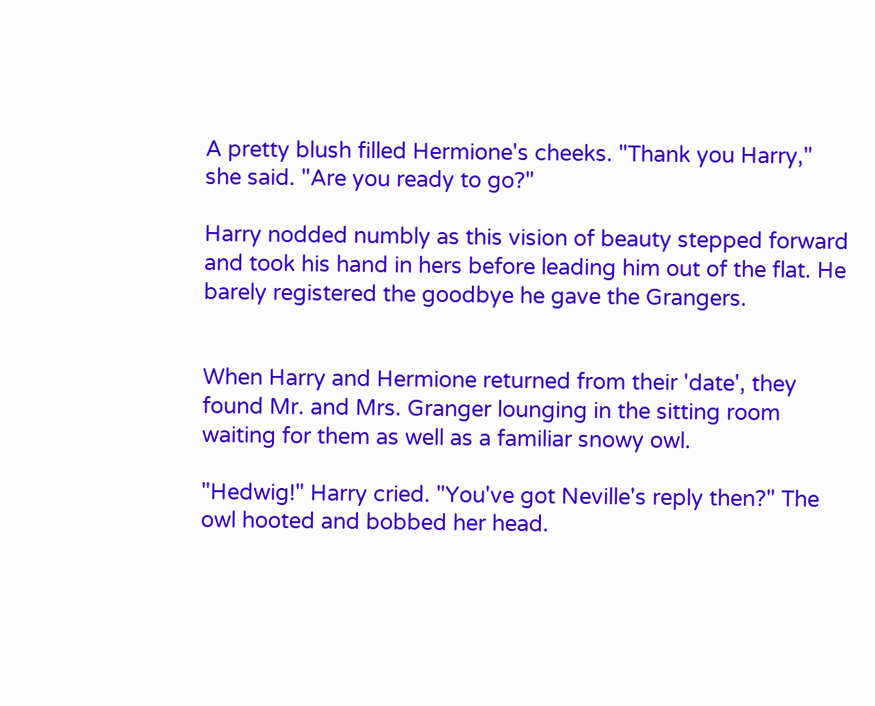A pretty blush filled Hermione's cheeks. "Thank you Harry," she said. "Are you ready to go?"

Harry nodded numbly as this vision of beauty stepped forward and took his hand in hers before leading him out of the flat. He barely registered the goodbye he gave the Grangers.


When Harry and Hermione returned from their 'date', they found Mr. and Mrs. Granger lounging in the sitting room waiting for them as well as a familiar snowy owl.

"Hedwig!" Harry cried. "You've got Neville's reply then?" The owl hooted and bobbed her head.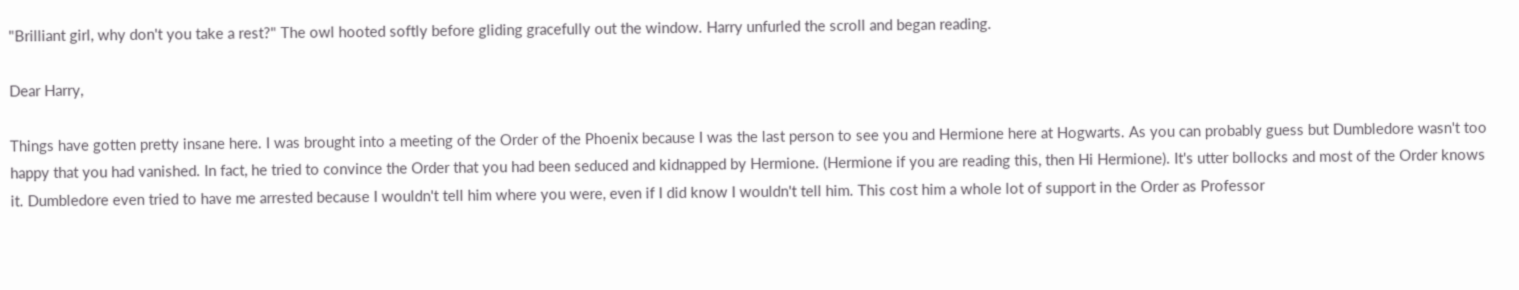"Brilliant girl, why don't you take a rest?" The owl hooted softly before gliding gracefully out the window. Harry unfurled the scroll and began reading.

Dear Harry,

Things have gotten pretty insane here. I was brought into a meeting of the Order of the Phoenix because I was the last person to see you and Hermione here at Hogwarts. As you can probably guess but Dumbledore wasn't too happy that you had vanished. In fact, he tried to convince the Order that you had been seduced and kidnapped by Hermione. (Hermione if you are reading this, then Hi Hermione). It's utter bollocks and most of the Order knows it. Dumbledore even tried to have me arrested because I wouldn't tell him where you were, even if I did know I wouldn't tell him. This cost him a whole lot of support in the Order as Professor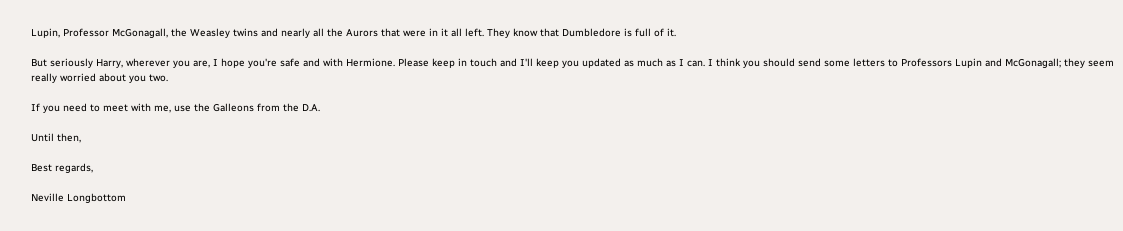Lupin, Professor McGonagall, the Weasley twins and nearly all the Aurors that were in it all left. They know that Dumbledore is full of it.

But seriously Harry, wherever you are, I hope you're safe and with Hermione. Please keep in touch and I'll keep you updated as much as I can. I think you should send some letters to Professors Lupin and McGonagall; they seem really worried about you two.

If you need to meet with me, use the Galleons from the D.A.

Until then,

Best regards,

Neville Longbottom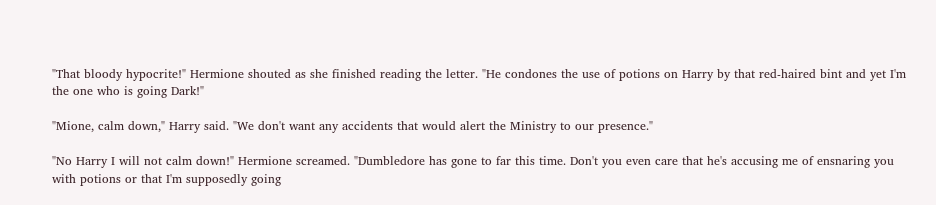"That bloody hypocrite!" Hermione shouted as she finished reading the letter. "He condones the use of potions on Harry by that red-haired bint and yet I'm the one who is going Dark!"

"Mione, calm down," Harry said. "We don't want any accidents that would alert the Ministry to our presence."

"No Harry I will not calm down!" Hermione screamed. "Dumbledore has gone to far this time. Don't you even care that he's accusing me of ensnaring you with potions or that I'm supposedly going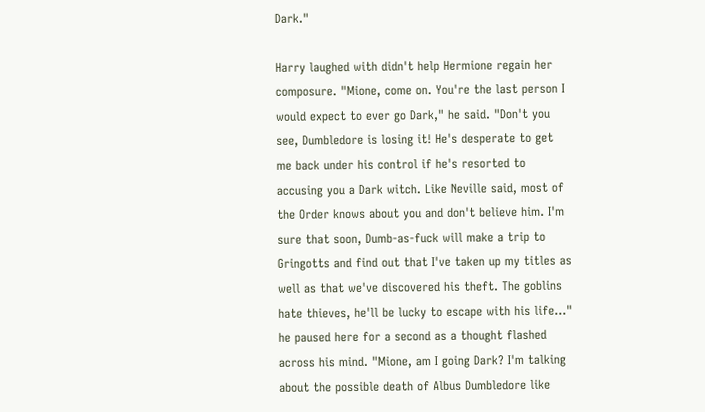Dark."

Harry laughed with didn't help Hermione regain her composure. "Mione, come on. You're the last person I would expect to ever go Dark," he said. "Don't you see, Dumbledore is losing it! He's desperate to get me back under his control if he's resorted to accusing you a Dark witch. Like Neville said, most of the Order knows about you and don't believe him. I'm sure that soon, Dumb-as-fuck will make a trip to Gringotts and find out that I've taken up my titles as well as that we've discovered his theft. The goblins hate thieves, he'll be lucky to escape with his life…" he paused here for a second as a thought flashed across his mind. "Mione, am I going Dark? I'm talking about the possible death of Albus Dumbledore like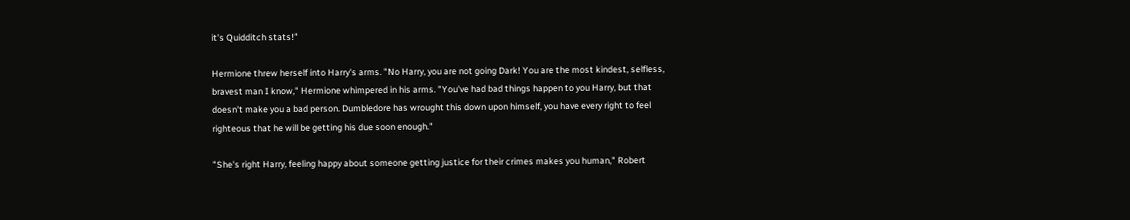it's Quidditch stats!"

Hermione threw herself into Harry's arms. "No Harry, you are not going Dark! You are the most kindest, selfless, bravest man I know," Hermione whimpered in his arms. "You've had bad things happen to you Harry, but that doesn't make you a bad person. Dumbledore has wrought this down upon himself, you have every right to feel righteous that he will be getting his due soon enough."

"She's right Harry, feeling happy about someone getting justice for their crimes makes you human," Robert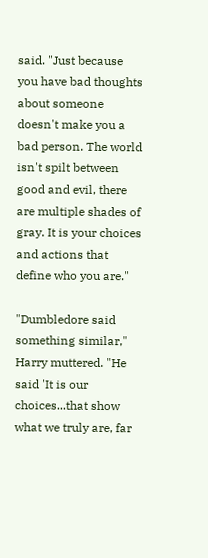said. "Just because you have bad thoughts about someone doesn't make you a bad person. The world isn't spilt between good and evil, there are multiple shades of gray. It is your choices and actions that define who you are."

"Dumbledore said something similar," Harry muttered. "He said 'It is our choices...that show what we truly are, far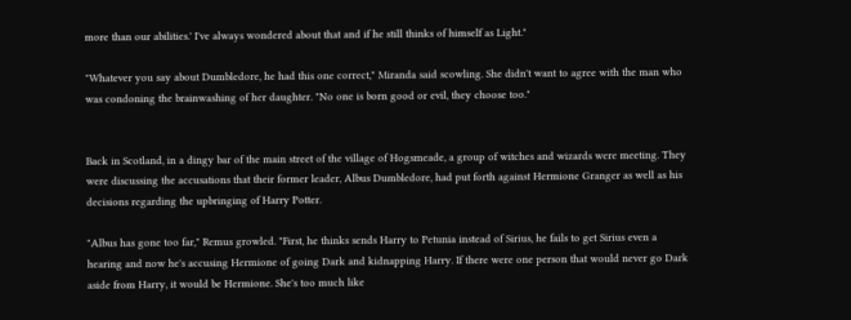more than our abilities.' I've always wondered about that and if he still thinks of himself as Light."

"Whatever you say about Dumbledore, he had this one correct," Miranda said scowling. She didn't want to agree with the man who was condoning the brainwashing of her daughter. "No one is born good or evil, they choose too."


Back in Scotland, in a dingy bar of the main street of the village of Hogsmeade, a group of witches and wizards were meeting. They were discussing the accusations that their former leader, Albus Dumbledore, had put forth against Hermione Granger as well as his decisions regarding the upbringing of Harry Potter.

"Albus has gone too far," Remus growled. "First, he thinks sends Harry to Petunia instead of Sirius, he fails to get Sirius even a hearing and now he's accusing Hermione of going Dark and kidnapping Harry. If there were one person that would never go Dark aside from Harry, it would be Hermione. She's too much like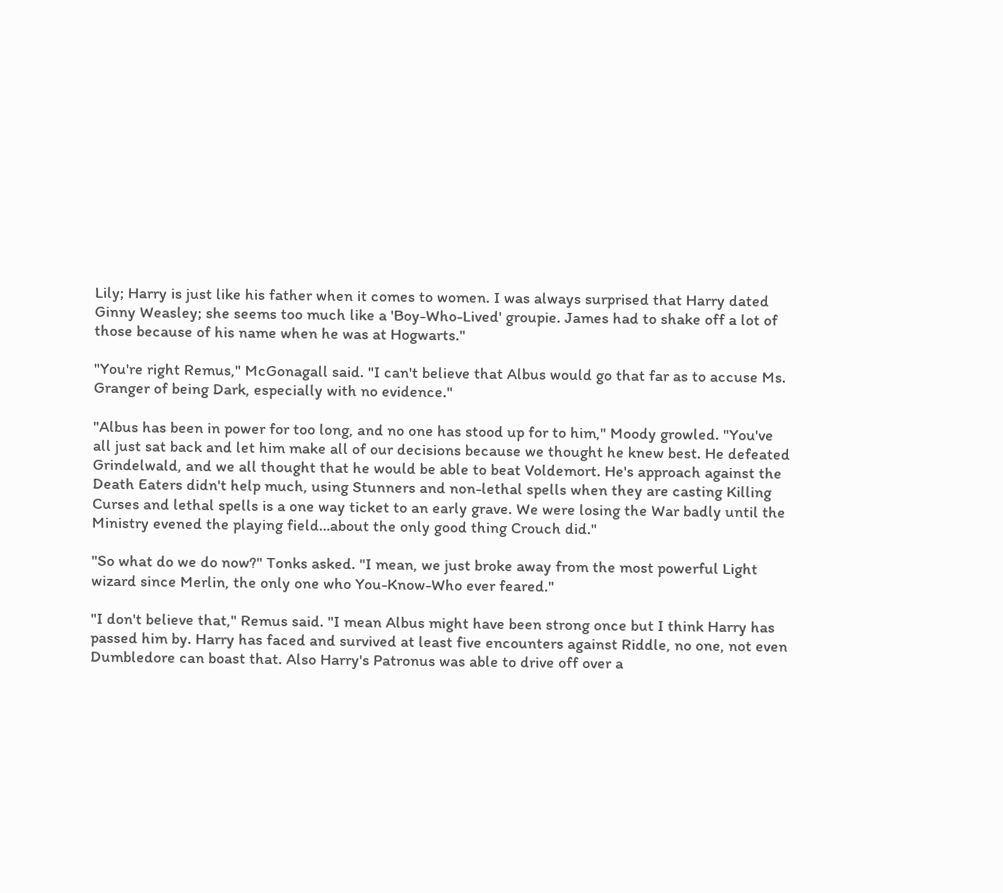Lily; Harry is just like his father when it comes to women. I was always surprised that Harry dated Ginny Weasley; she seems too much like a 'Boy-Who-Lived' groupie. James had to shake off a lot of those because of his name when he was at Hogwarts."

"You're right Remus," McGonagall said. "I can't believe that Albus would go that far as to accuse Ms. Granger of being Dark, especially with no evidence."

"Albus has been in power for too long, and no one has stood up for to him," Moody growled. "You've all just sat back and let him make all of our decisions because we thought he knew best. He defeated Grindelwald, and we all thought that he would be able to beat Voldemort. He's approach against the Death Eaters didn't help much, using Stunners and non-lethal spells when they are casting Killing Curses and lethal spells is a one way ticket to an early grave. We were losing the War badly until the Ministry evened the playing field…about the only good thing Crouch did."

"So what do we do now?" Tonks asked. "I mean, we just broke away from the most powerful Light wizard since Merlin, the only one who You-Know-Who ever feared."

"I don't believe that," Remus said. "I mean Albus might have been strong once but I think Harry has passed him by. Harry has faced and survived at least five encounters against Riddle, no one, not even Dumbledore can boast that. Also Harry's Patronus was able to drive off over a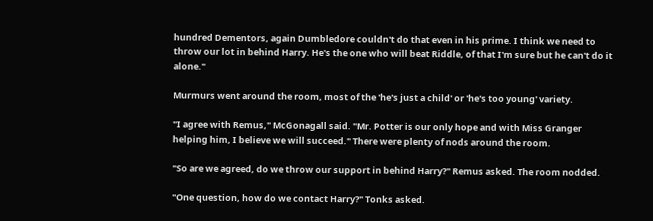hundred Dementors, again Dumbledore couldn't do that even in his prime. I think we need to throw our lot in behind Harry. He's the one who will beat Riddle, of that I'm sure but he can't do it alone."

Murmurs went around the room, most of the 'he's just a child' or 'he's too young' variety.

"I agree with Remus," McGonagall said. "Mr. Potter is our only hope and with Miss Granger helping him, I believe we will succeed." There were plenty of nods around the room.

"So are we agreed, do we throw our support in behind Harry?" Remus asked. The room nodded.

"One question, how do we contact Harry?" Tonks asked.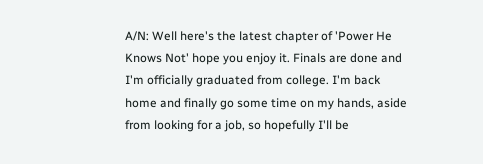A/N: Well here's the latest chapter of 'Power He Knows Not' hope you enjoy it. Finals are done and I'm officially graduated from college. I'm back home and finally go some time on my hands, aside from looking for a job, so hopefully I'll be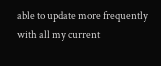able to update more frequently with all my current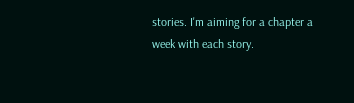stories. I'm aiming for a chapter a week with each story.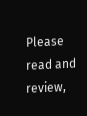Please read and review,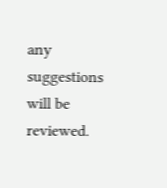any suggestions will be reviewed.